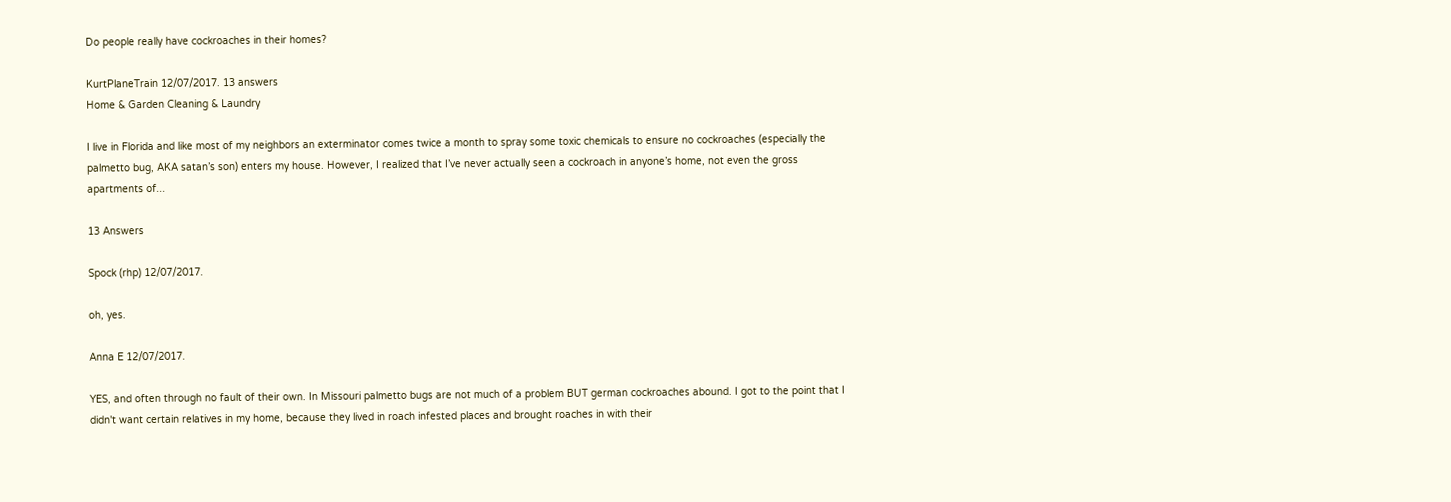Do people really have cockroaches in their homes?

KurtPlaneTrain 12/07/2017. 13 answers
Home & Garden Cleaning & Laundry

I live in Florida and like most of my neighbors an exterminator comes twice a month to spray some toxic chemicals to ensure no cockroaches (especially the palmetto bug, AKA satan’s son) enters my house. However, I realized that I’ve never actually seen a cockroach in anyone’s home, not even the gross apartments of...

13 Answers

Spock (rhp) 12/07/2017.

oh, yes.

Anna E 12/07/2017.

YES, and often through no fault of their own. In Missouri palmetto bugs are not much of a problem BUT german cockroaches abound. I got to the point that I didn't want certain relatives in my home, because they lived in roach infested places and brought roaches in with their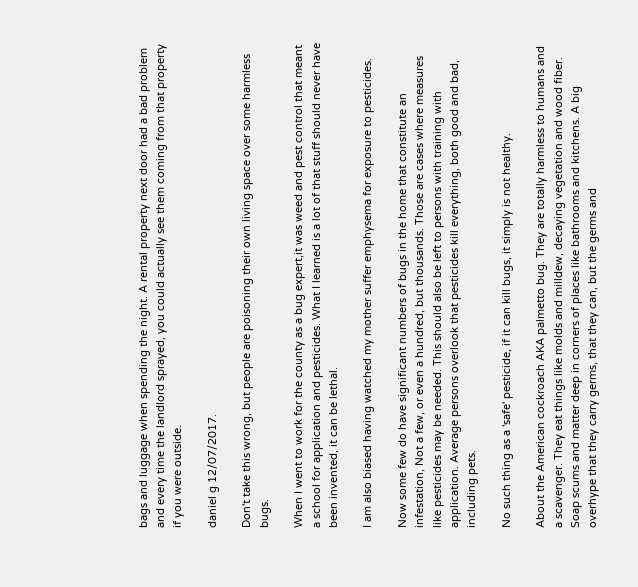bags and luggage when spending the night. A rental property next door had a bad problem and every time the landlord sprayed, you could actually see them coming from that property if you were outside.

daniel g 12/07/2017.

Don't take this wrong, but people are poisoning their own living space over some harmless bugs.

When I went to work for the county as a bug expert,it was weed and pest control that meant a school for application and pesticides. What I learned is a lot of that stuff should never have been invented, it can be lethal.

I am also biased having watched my mother suffer emphysema for exposure to pesticides.

Now some few do have significant numbers of bugs in the home that constitute an infestation, Not a few, or even a hundred, but thousands. Those are cases where measures like pesticides may be needed. This should also be left to persons with training with application. Average persons overlook that pesticides kill everything, both good and bad, including pets.

No such thing as a 'safe' pesticide, if it can kill bugs, it simply is not healthy.

About the American cockroach AKA palmetto bug. They are totally harmless to humans and a scavenger. They eat things like molds and milldew, decaying vegetation and wood fiber. Soap scums and matter deep in corners of places like bathrooms and kitchens. A big overhype that they carry germs, that they can, but the germs and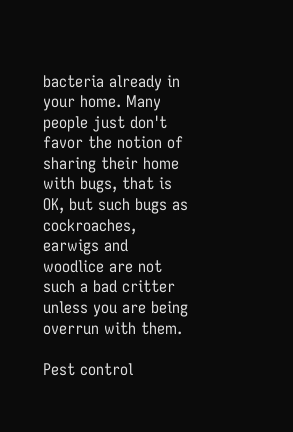bacteria already in your home. Many people just don't favor the notion of sharing their home with bugs, that is OK, but such bugs as cockroaches, earwigs and woodlice are not such a bad critter unless you are being overrun with them.

Pest control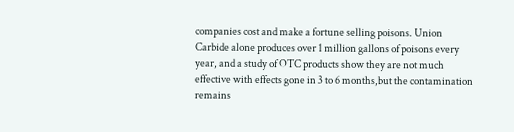companies cost and make a fortune selling poisons. Union Carbide alone produces over 1 million gallons of poisons every year, and a study of OTC products show they are not much effective with effects gone in 3 to 6 months,but the contamination remains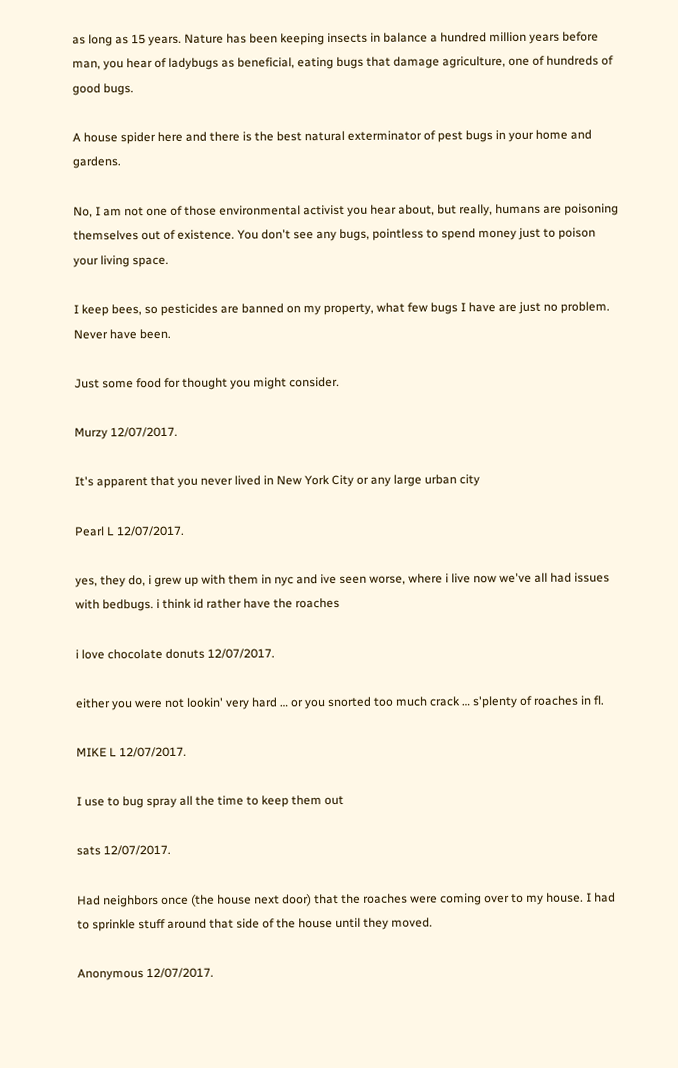as long as 15 years. Nature has been keeping insects in balance a hundred million years before man, you hear of ladybugs as beneficial, eating bugs that damage agriculture, one of hundreds of good bugs.

A house spider here and there is the best natural exterminator of pest bugs in your home and gardens.

No, I am not one of those environmental activist you hear about, but really, humans are poisoning themselves out of existence. You don't see any bugs, pointless to spend money just to poison your living space.

I keep bees, so pesticides are banned on my property, what few bugs I have are just no problem. Never have been.

Just some food for thought you might consider.

Murzy 12/07/2017.

It's apparent that you never lived in New York City or any large urban city

Pearl L 12/07/2017.

yes, they do, i grew up with them in nyc and ive seen worse, where i live now we've all had issues with bedbugs. i think id rather have the roaches

i love chocolate donuts 12/07/2017.

either you were not lookin' very hard … or you snorted too much crack … s'plenty of roaches in fl.

MIKE L 12/07/2017.

I use to bug spray all the time to keep them out

sats 12/07/2017.

Had neighbors once (the house next door) that the roaches were coming over to my house. I had to sprinkle stuff around that side of the house until they moved.

Anonymous 12/07/2017.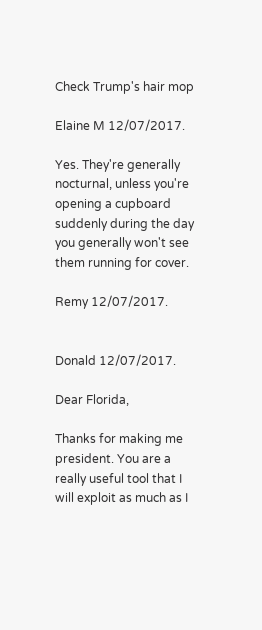Check Trump's hair mop

Elaine M 12/07/2017.

Yes. They're generally nocturnal, unless you're opening a cupboard suddenly during the day you generally won't see them running for cover.

Remy 12/07/2017.


Donald 12/07/2017.

Dear Florida,

Thanks for making me president. You are a really useful tool that I will exploit as much as I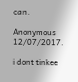can.

Anonymous 12/07/2017.

i dont tinkee